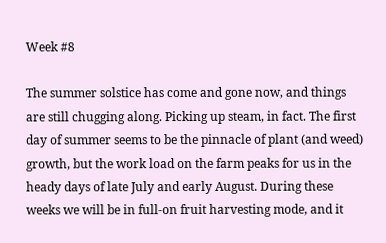Week #8

The summer solstice has come and gone now, and things are still chugging along. Picking up steam, in fact. The first day of summer seems to be the pinnacle of plant (and weed) growth, but the work load on the farm peaks for us in the heady days of late July and early August. During these weeks we will be in full-on fruit harvesting mode, and it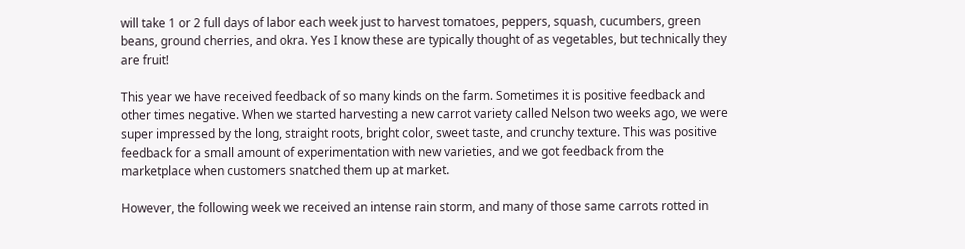will take 1 or 2 full days of labor each week just to harvest tomatoes, peppers, squash, cucumbers, green beans, ground cherries, and okra. Yes I know these are typically thought of as vegetables, but technically they are fruit!

This year we have received feedback of so many kinds on the farm. Sometimes it is positive feedback and other times negative. When we started harvesting a new carrot variety called Nelson two weeks ago, we were super impressed by the long, straight roots, bright color, sweet taste, and crunchy texture. This was positive feedback for a small amount of experimentation with new varieties, and we got feedback from the marketplace when customers snatched them up at market.

However, the following week we received an intense rain storm, and many of those same carrots rotted in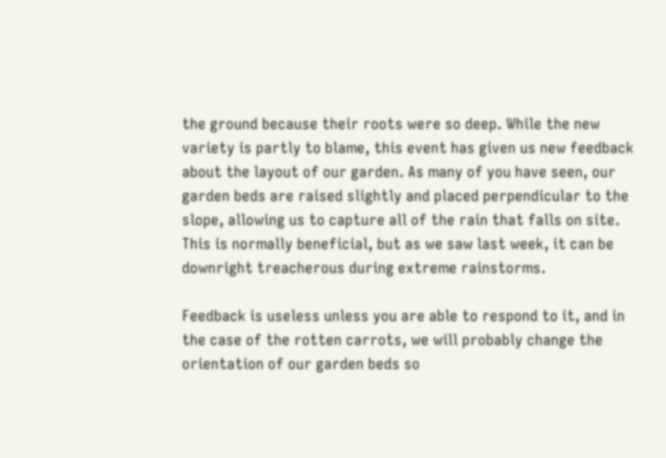the ground because their roots were so deep. While the new variety is partly to blame, this event has given us new feedback about the layout of our garden. As many of you have seen, our garden beds are raised slightly and placed perpendicular to the slope, allowing us to capture all of the rain that falls on site. This is normally beneficial, but as we saw last week, it can be downright treacherous during extreme rainstorms.

Feedback is useless unless you are able to respond to it, and in the case of the rotten carrots, we will probably change the orientation of our garden beds so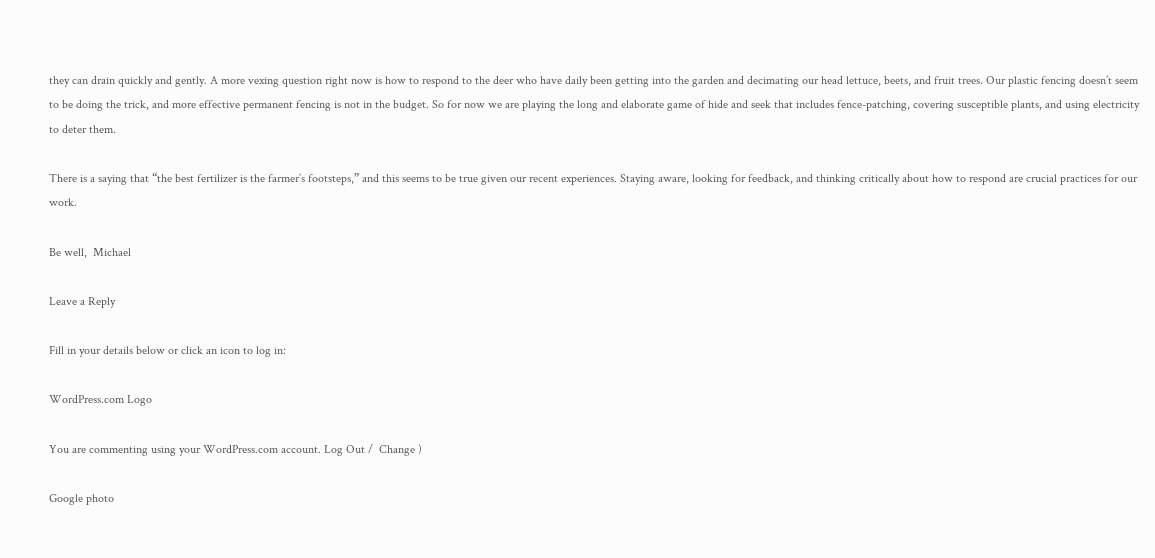they can drain quickly and gently. A more vexing question right now is how to respond to the deer who have daily been getting into the garden and decimating our head lettuce, beets, and fruit trees. Our plastic fencing doesn’t seem to be doing the trick, and more effective permanent fencing is not in the budget. So for now we are playing the long and elaborate game of hide and seek that includes fence-patching, covering susceptible plants, and using electricity to deter them.

There is a saying that “the best fertilizer is the farmer’s footsteps,” and this seems to be true given our recent experiences. Staying aware, looking for feedback, and thinking critically about how to respond are crucial practices for our work.

Be well,  Michael

Leave a Reply

Fill in your details below or click an icon to log in:

WordPress.com Logo

You are commenting using your WordPress.com account. Log Out /  Change )

Google photo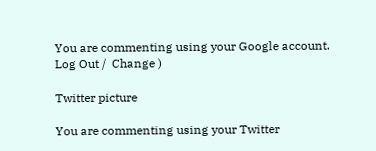You are commenting using your Google account. Log Out /  Change )

Twitter picture

You are commenting using your Twitter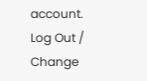account. Log Out /  Change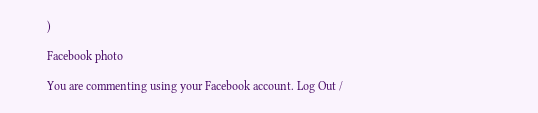)

Facebook photo

You are commenting using your Facebook account. Log Out /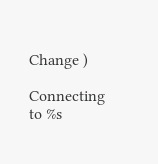Change )

Connecting to %s